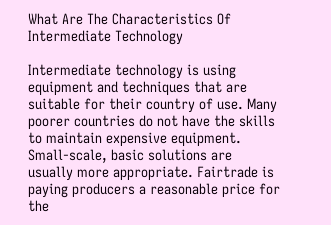What Are The Characteristics Of Intermediate Technology

Intermediate technology is using equipment and techniques that are suitable for their country of use. Many poorer countries do not have the skills to maintain expensive equipment. Small-scale, basic solutions are usually more appropriate. Fairtrade is paying producers a reasonable price for the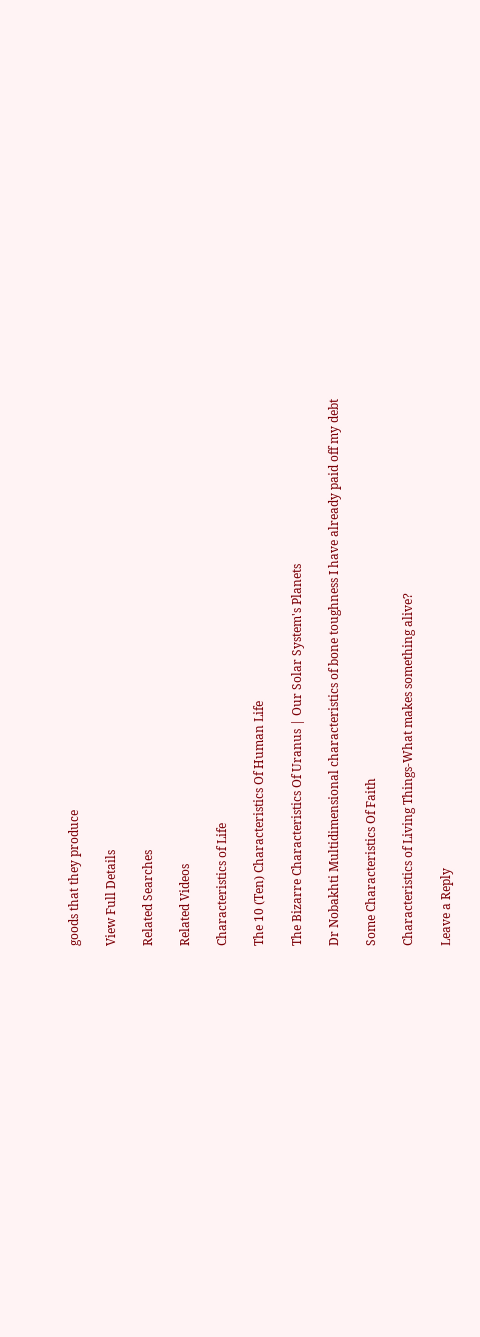goods that they produce

View Full Details

Related Searches

Related Videos

Characteristics of Life

The 10 (Ten) Characteristics Of Human Life

The Bizarre Characteristics Of Uranus | Our Solar System's Planets

Dr Nobakhti Multidimensional characteristics of bone toughness I have already paid off my debt

Some Characteristics Of Faith

Characteristics of Living Things-What makes something alive?

Leave a Reply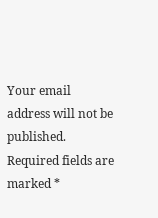Your email address will not be published. Required fields are marked *